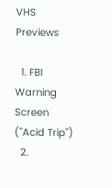VHS Previews

  1. FBI Warning Screen ("Acid Trip")
  2.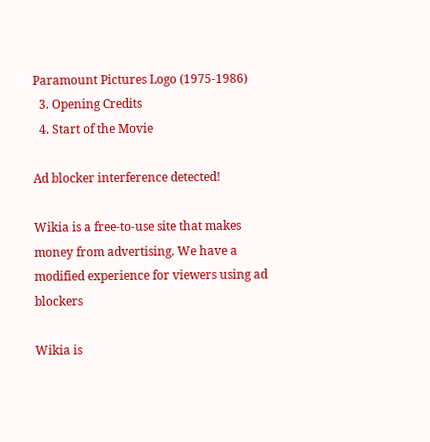Paramount Pictures Logo (1975-1986)
  3. Opening Credits
  4. Start of the Movie

Ad blocker interference detected!

Wikia is a free-to-use site that makes money from advertising. We have a modified experience for viewers using ad blockers

Wikia is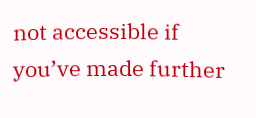not accessible if you’ve made further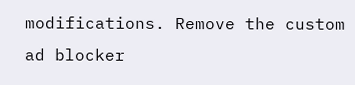modifications. Remove the custom ad blocker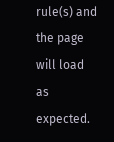rule(s) and the page will load as expected.